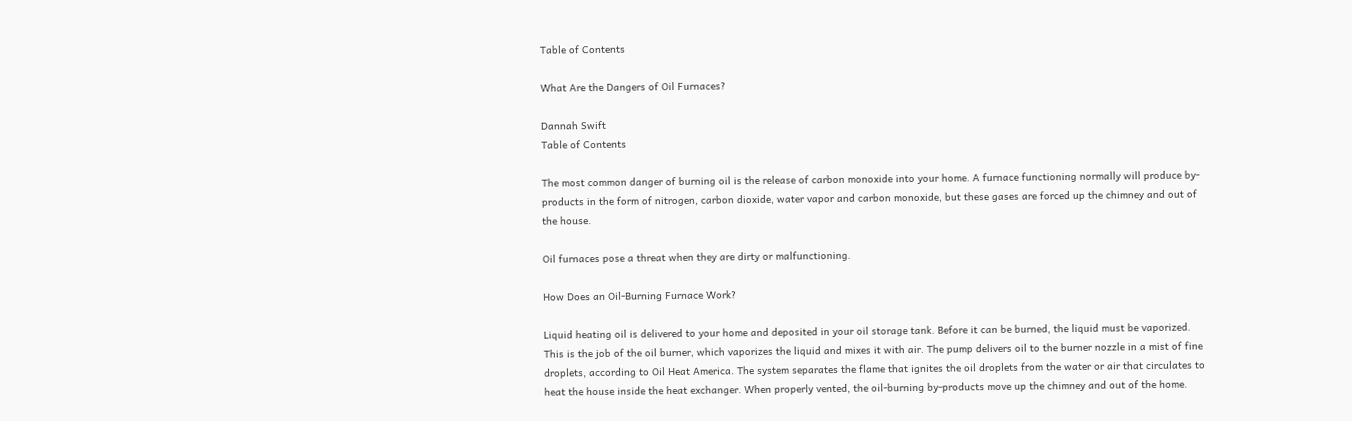Table of Contents

What Are the Dangers of Oil Furnaces?

Dannah Swift
Table of Contents

The most common danger of burning oil is the release of carbon monoxide into your home. A furnace functioning normally will produce by-products in the form of nitrogen, carbon dioxide, water vapor and carbon monoxide, but these gases are forced up the chimney and out of the house.

Oil furnaces pose a threat when they are dirty or malfunctioning.

How Does an Oil-Burning Furnace Work?

Liquid heating oil is delivered to your home and deposited in your oil storage tank. Before it can be burned, the liquid must be vaporized. This is the job of the oil burner, which vaporizes the liquid and mixes it with air. The pump delivers oil to the burner nozzle in a mist of fine droplets, according to Oil Heat America. The system separates the flame that ignites the oil droplets from the water or air that circulates to heat the house inside the heat exchanger. When properly vented, the oil-burning by-products move up the chimney and out of the home.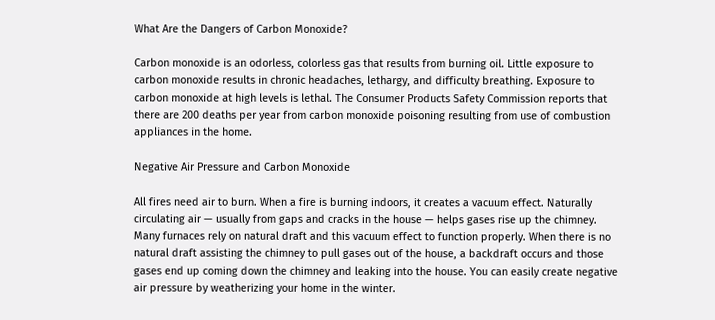What Are the Dangers of Carbon Monoxide?

Carbon monoxide is an odorless, colorless gas that results from burning oil. Little exposure to carbon monoxide results in chronic headaches, lethargy, and difficulty breathing. Exposure to carbon monoxide at high levels is lethal. The Consumer Products Safety Commission reports that there are 200 deaths per year from carbon monoxide poisoning resulting from use of combustion appliances in the home.

Negative Air Pressure and Carbon Monoxide

All fires need air to burn. When a fire is burning indoors, it creates a vacuum effect. Naturally circulating air — usually from gaps and cracks in the house — helps gases rise up the chimney. Many furnaces rely on natural draft and this vacuum effect to function properly. When there is no natural draft assisting the chimney to pull gases out of the house, a backdraft occurs and those gases end up coming down the chimney and leaking into the house. You can easily create negative air pressure by weatherizing your home in the winter.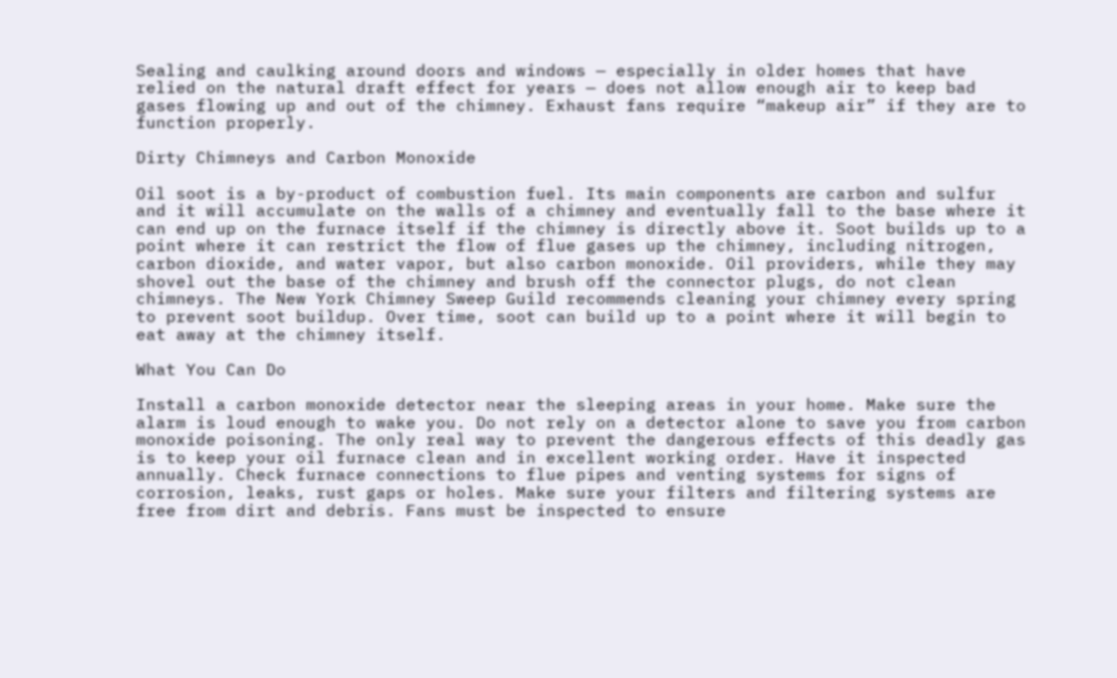Sealing and caulking around doors and windows — especially in older homes that have relied on the natural draft effect for years — does not allow enough air to keep bad gases flowing up and out of the chimney. Exhaust fans require “makeup air” if they are to function properly.

Dirty Chimneys and Carbon Monoxide

Oil soot is a by-product of combustion fuel. Its main components are carbon and sulfur and it will accumulate on the walls of a chimney and eventually fall to the base where it can end up on the furnace itself if the chimney is directly above it. Soot builds up to a point where it can restrict the flow of flue gases up the chimney, including nitrogen, carbon dioxide, and water vapor, but also carbon monoxide. Oil providers, while they may shovel out the base of the chimney and brush off the connector plugs, do not clean chimneys. The New York Chimney Sweep Guild recommends cleaning your chimney every spring to prevent soot buildup. Over time, soot can build up to a point where it will begin to eat away at the chimney itself.

What You Can Do

Install a carbon monoxide detector near the sleeping areas in your home. Make sure the alarm is loud enough to wake you. Do not rely on a detector alone to save you from carbon monoxide poisoning. The only real way to prevent the dangerous effects of this deadly gas is to keep your oil furnace clean and in excellent working order. Have it inspected annually. Check furnace connections to flue pipes and venting systems for signs of corrosion, leaks, rust gaps or holes. Make sure your filters and filtering systems are free from dirt and debris. Fans must be inspected to ensure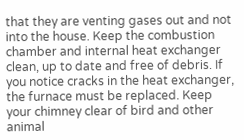that they are venting gases out and not into the house. Keep the combustion chamber and internal heat exchanger clean, up to date and free of debris. If you notice cracks in the heat exchanger, the furnace must be replaced. Keep your chimney clear of bird and other animal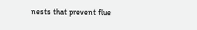nests that prevent flue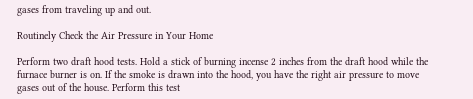gases from traveling up and out.

Routinely Check the Air Pressure in Your Home

Perform two draft hood tests. Hold a stick of burning incense 2 inches from the draft hood while the furnace burner is on. If the smoke is drawn into the hood, you have the right air pressure to move gases out of the house. Perform this test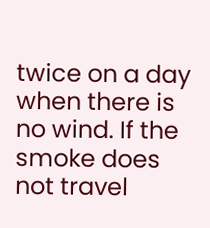twice on a day when there is no wind. If the smoke does not travel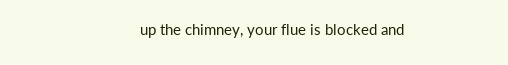up the chimney, your flue is blocked and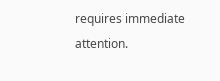requires immediate attention.